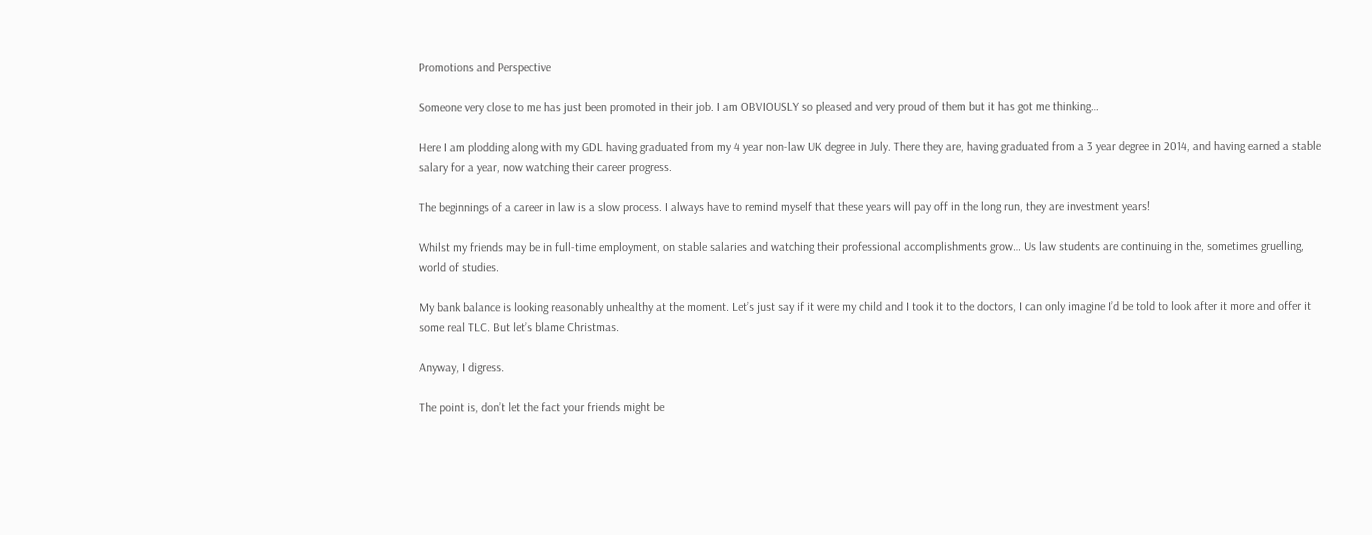Promotions and Perspective

Someone very close to me has just been promoted in their job. I am OBVIOUSLY so pleased and very proud of them but it has got me thinking…

Here I am plodding along with my GDL having graduated from my 4 year non-law UK degree in July. There they are, having graduated from a 3 year degree in 2014, and having earned a stable salary for a year, now watching their career progress.

The beginnings of a career in law is a slow process. I always have to remind myself that these years will pay off in the long run, they are investment years!

Whilst my friends may be in full-time employment, on stable salaries and watching their professional accomplishments grow… Us law students are continuing in the, sometimes gruelling, world of studies.

My bank balance is looking reasonably unhealthy at the moment. Let’s just say if it were my child and I took it to the doctors, I can only imagine I’d be told to look after it more and offer it some real TLC. But let’s blame Christmas.

Anyway, I digress.

The point is, don’t let the fact your friends might be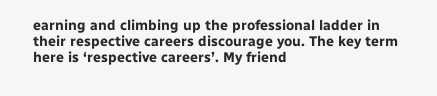earning and climbing up the professional ladder in their respective careers discourage you. The key term here is ‘respective careers’. My friend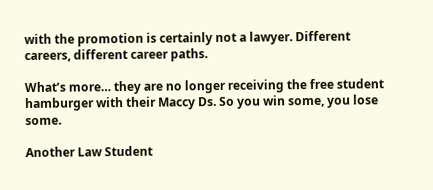with the promotion is certainly not a lawyer. Different careers, different career paths.

What’s more… they are no longer receiving the free student hamburger with their Maccy Ds. So you win some, you lose some.

Another Law Student